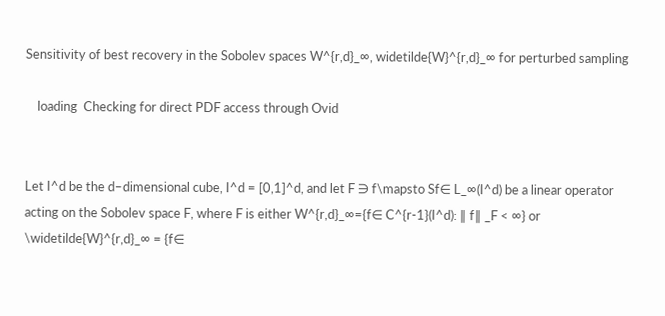Sensitivity of best recovery in the Sobolev spaces W^{r,d}_∞, widetilde{W}^{r,d}_∞ for perturbed sampling

    loading  Checking for direct PDF access through Ovid


Let I^d be the d–dimensional cube, I^d = [0,1]^d, and let F ∋ f\mapsto Sf∈ L_∞(I^d) be a linear operator acting on the Sobolev space F, where F is either W^{r,d}_∞={f∈ C^{r-1}(I^d): ∥ f∥ _F < ∞} or \widetilde{W}^{r,d}_∞ = {f∈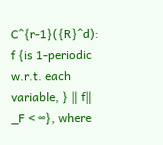C^{r-1}({R}^d): f {is 1-periodic w.r.t. each variable, } ∥ f∥ _F < ∞}, where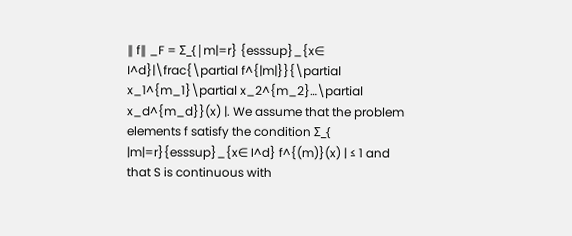∥ f∥ _F = Σ_{|m|=r} {esssup}_{x∈ I^d}|\frac{\partial f^{|m|}}{\partial x_1^{m_1}\partial x_2^{m_2}…\partial x_d^{m_d}}(x) |. We assume that the problem elements f satisfy the condition Σ_{ |m|=r}{esssup}_{x∈ I^d} f^{(m)}(x) | ≤ 1 and that S is continuous with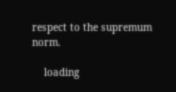respect to the supremum norm.

    loading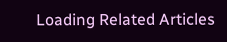Loading Related Articles